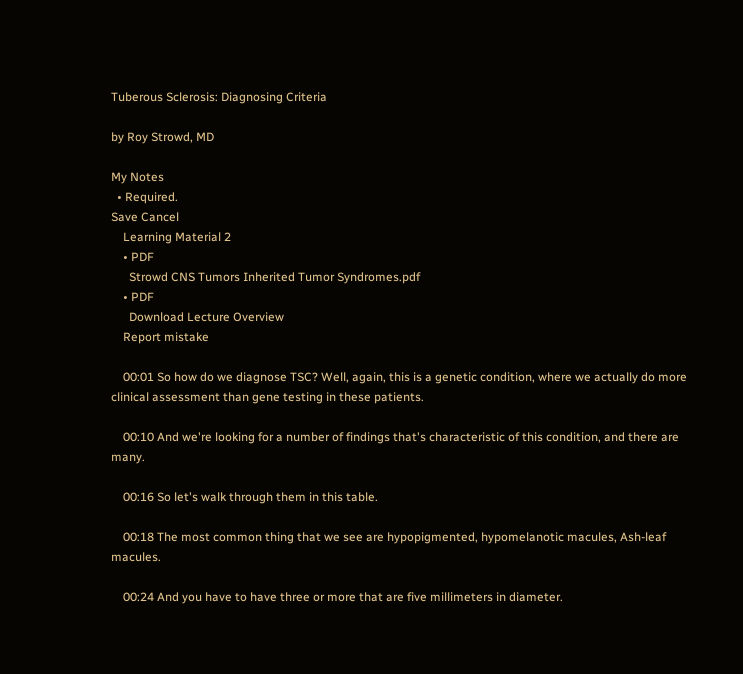Tuberous Sclerosis: Diagnosing Criteria

by Roy Strowd, MD

My Notes
  • Required.
Save Cancel
    Learning Material 2
    • PDF
      Strowd CNS Tumors Inherited Tumor Syndromes.pdf
    • PDF
      Download Lecture Overview
    Report mistake

    00:01 So how do we diagnose TSC? Well, again, this is a genetic condition, where we actually do more clinical assessment than gene testing in these patients.

    00:10 And we're looking for a number of findings that's characteristic of this condition, and there are many.

    00:16 So let's walk through them in this table.

    00:18 The most common thing that we see are hypopigmented, hypomelanotic macules, Ash-leaf macules.

    00:24 And you have to have three or more that are five millimeters in diameter.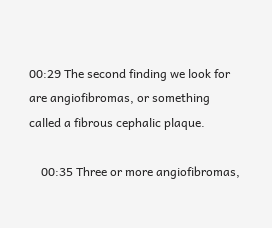00:29 The second finding we look for are angiofibromas, or something called a fibrous cephalic plaque.

    00:35 Three or more angiofibromas,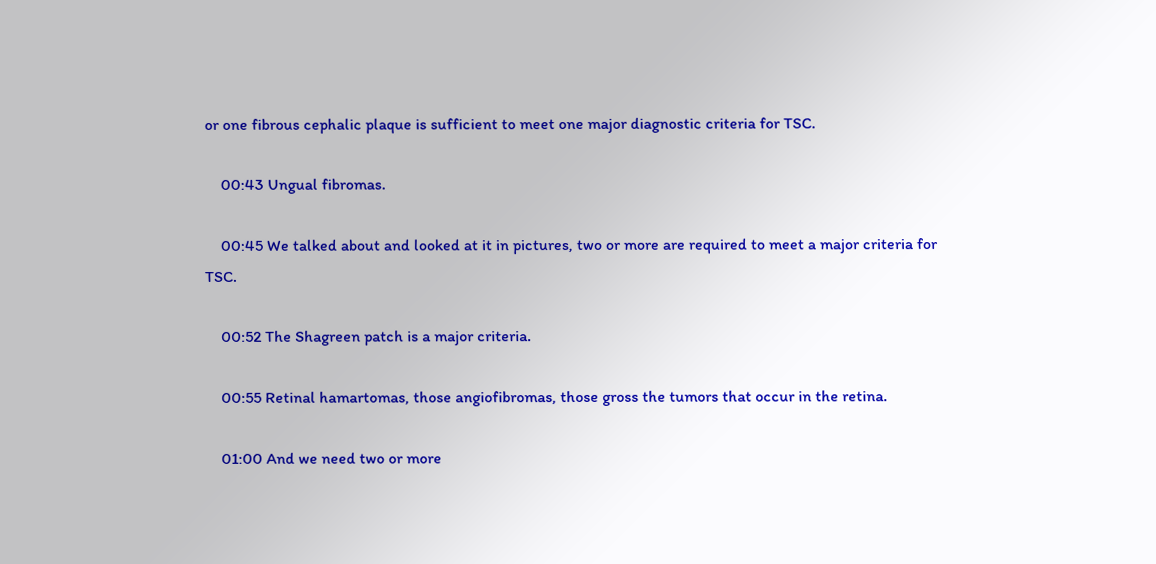or one fibrous cephalic plaque is sufficient to meet one major diagnostic criteria for TSC.

    00:43 Ungual fibromas.

    00:45 We talked about and looked at it in pictures, two or more are required to meet a major criteria for TSC.

    00:52 The Shagreen patch is a major criteria.

    00:55 Retinal hamartomas, those angiofibromas, those gross the tumors that occur in the retina.

    01:00 And we need two or more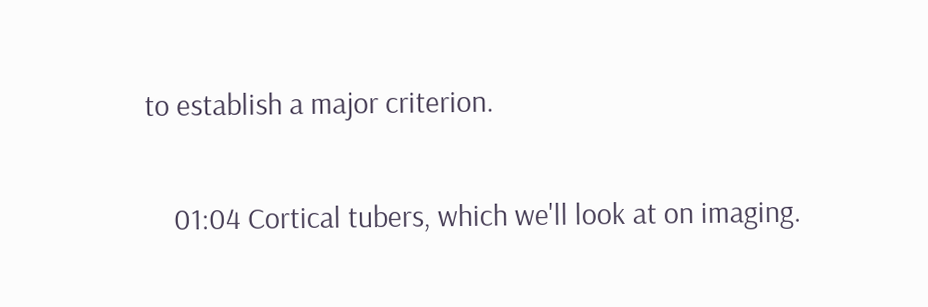to establish a major criterion.

    01:04 Cortical tubers, which we'll look at on imaging.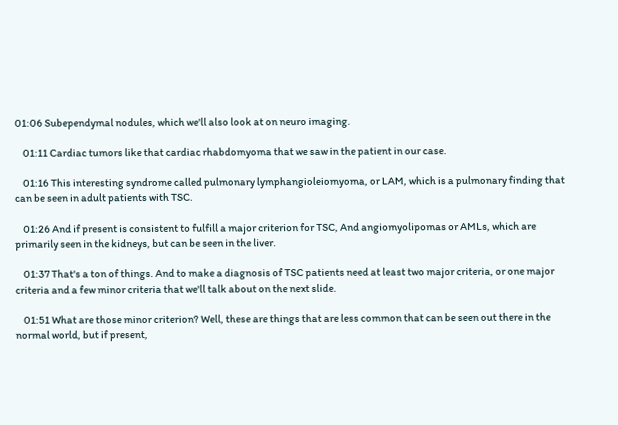01:06 Subependymal nodules, which we'll also look at on neuro imaging.

    01:11 Cardiac tumors like that cardiac rhabdomyoma that we saw in the patient in our case.

    01:16 This interesting syndrome called pulmonary lymphangioleiomyoma, or LAM, which is a pulmonary finding that can be seen in adult patients with TSC.

    01:26 And if present is consistent to fulfill a major criterion for TSC, And angiomyolipomas or AMLs, which are primarily seen in the kidneys, but can be seen in the liver.

    01:37 That's a ton of things. And to make a diagnosis of TSC patients need at least two major criteria, or one major criteria and a few minor criteria that we'll talk about on the next slide.

    01:51 What are those minor criterion? Well, these are things that are less common that can be seen out there in the normal world, but if present,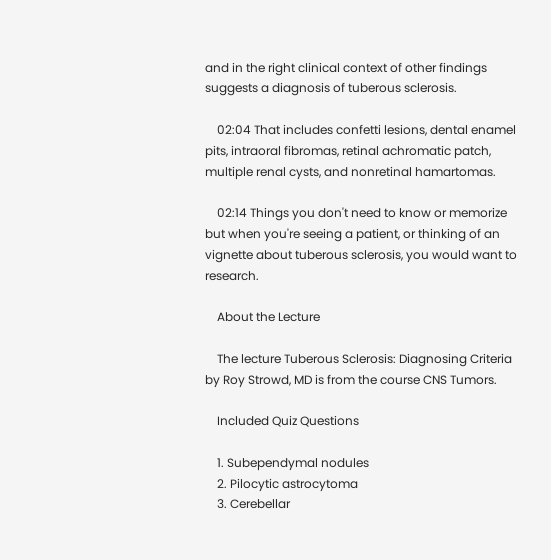and in the right clinical context of other findings suggests a diagnosis of tuberous sclerosis.

    02:04 That includes confetti lesions, dental enamel pits, intraoral fibromas, retinal achromatic patch, multiple renal cysts, and nonretinal hamartomas.

    02:14 Things you don't need to know or memorize but when you're seeing a patient, or thinking of an vignette about tuberous sclerosis, you would want to research.

    About the Lecture

    The lecture Tuberous Sclerosis: Diagnosing Criteria by Roy Strowd, MD is from the course CNS Tumors.

    Included Quiz Questions

    1. Subependymal nodules
    2. Pilocytic astrocytoma
    3. Cerebellar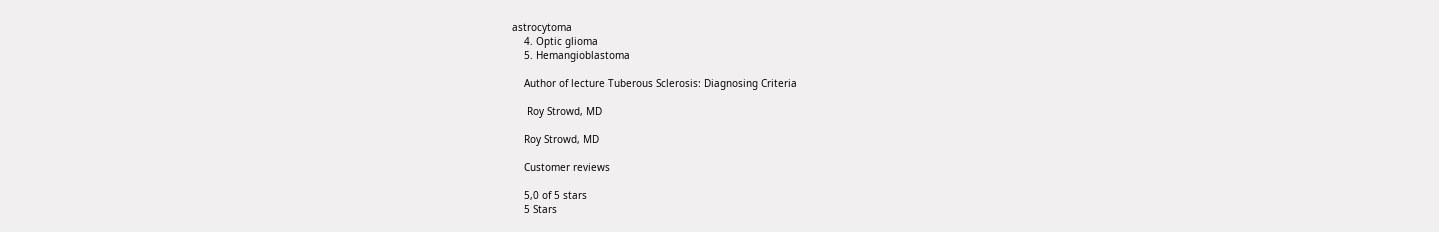astrocytoma
    4. Optic glioma
    5. Hemangioblastoma

    Author of lecture Tuberous Sclerosis: Diagnosing Criteria

     Roy Strowd, MD

    Roy Strowd, MD

    Customer reviews

    5,0 of 5 stars
    5 Stars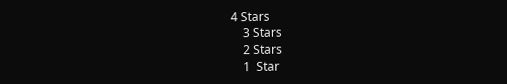4 Stars
    3 Stars
    2 Stars
    1  Star